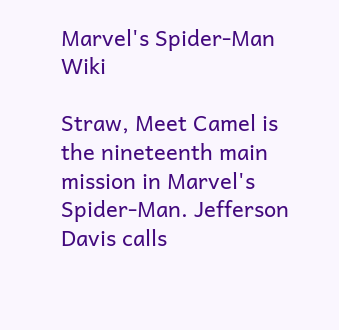Marvel's Spider-Man Wiki

Straw, Meet Camel is the nineteenth main mission in Marvel's Spider-Man. Jefferson Davis calls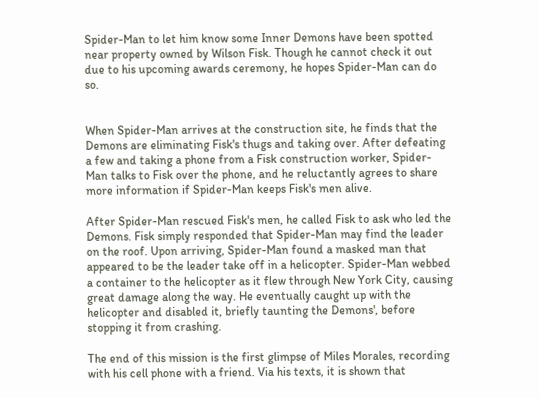Spider-Man to let him know some Inner Demons have been spotted near property owned by Wilson Fisk. Though he cannot check it out due to his upcoming awards ceremony, he hopes Spider-Man can do so.


When Spider-Man arrives at the construction site, he finds that the Demons are eliminating Fisk's thugs and taking over. After defeating a few and taking a phone from a Fisk construction worker, Spider-Man talks to Fisk over the phone, and he reluctantly agrees to share more information if Spider-Man keeps Fisk's men alive.

After Spider-Man rescued Fisk's men, he called Fisk to ask who led the Demons. Fisk simply responded that Spider-Man may find the leader on the roof. Upon arriving, Spider-Man found a masked man that appeared to be the leader take off in a helicopter. Spider-Man webbed a container to the helicopter as it flew through New York City, causing great damage along the way. He eventually caught up with the helicopter and disabled it, briefly taunting the Demons', before stopping it from crashing.

The end of this mission is the first glimpse of Miles Morales, recording with his cell phone with a friend. Via his texts, it is shown that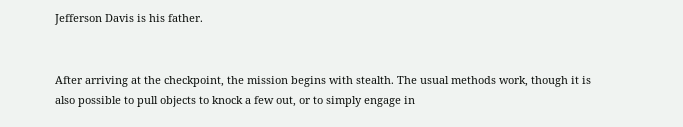Jefferson Davis is his father.


After arriving at the checkpoint, the mission begins with stealth. The usual methods work, though it is also possible to pull objects to knock a few out, or to simply engage in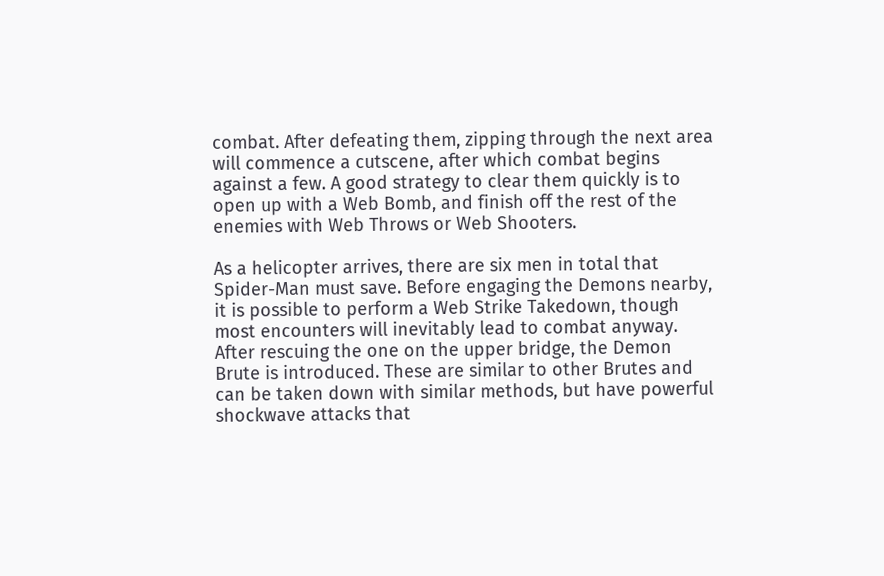combat. After defeating them, zipping through the next area will commence a cutscene, after which combat begins against a few. A good strategy to clear them quickly is to open up with a Web Bomb, and finish off the rest of the enemies with Web Throws or Web Shooters.

As a helicopter arrives, there are six men in total that Spider-Man must save. Before engaging the Demons nearby, it is possible to perform a Web Strike Takedown, though most encounters will inevitably lead to combat anyway. After rescuing the one on the upper bridge, the Demon Brute is introduced. These are similar to other Brutes and can be taken down with similar methods, but have powerful shockwave attacks that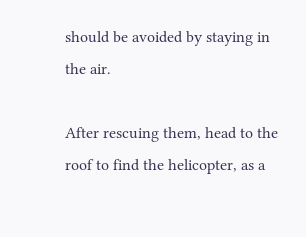should be avoided by staying in the air.

After rescuing them, head to the roof to find the helicopter, as a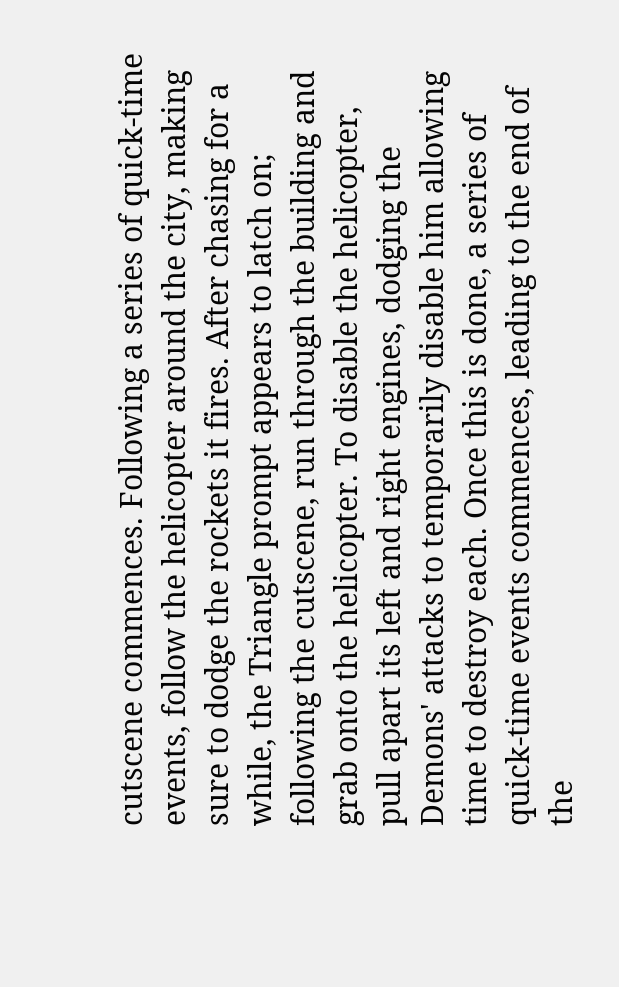cutscene commences. Following a series of quick-time events, follow the helicopter around the city, making sure to dodge the rockets it fires. After chasing for a while, the Triangle prompt appears to latch on; following the cutscene, run through the building and grab onto the helicopter. To disable the helicopter, pull apart its left and right engines, dodging the Demons' attacks to temporarily disable him allowing time to destroy each. Once this is done, a series of quick-time events commences, leading to the end of the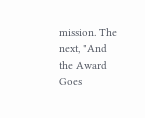mission. The next, "And the Award Goes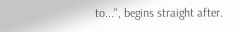to...", begins straight after.